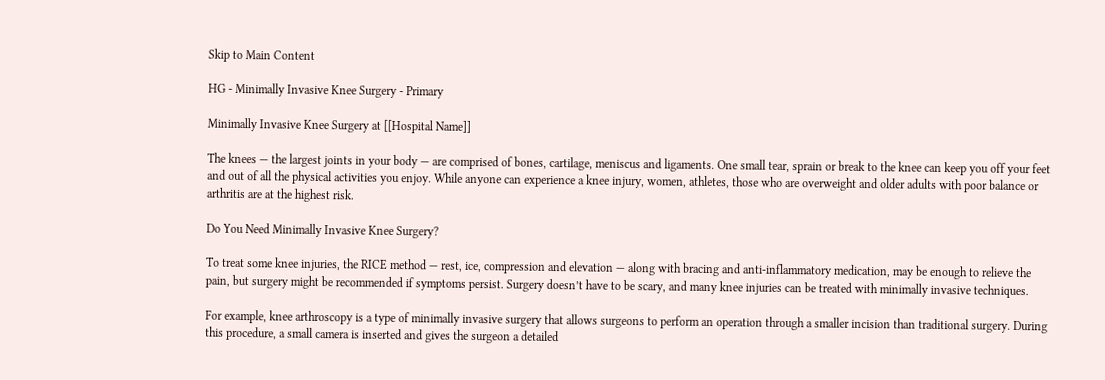Skip to Main Content

HG - Minimally Invasive Knee Surgery - Primary

Minimally Invasive Knee Surgery at [[Hospital Name]]

The knees — the largest joints in your body — are comprised of bones, cartilage, meniscus and ligaments. One small tear, sprain or break to the knee can keep you off your feet and out of all the physical activities you enjoy. While anyone can experience a knee injury, women, athletes, those who are overweight and older adults with poor balance or arthritis are at the highest risk.

Do You Need Minimally Invasive Knee Surgery?

To treat some knee injuries, the RICE method — rest, ice, compression and elevation — along with bracing and anti-inflammatory medication, may be enough to relieve the pain, but surgery might be recommended if symptoms persist. Surgery doesn’t have to be scary, and many knee injuries can be treated with minimally invasive techniques.

For example, knee arthroscopy is a type of minimally invasive surgery that allows surgeons to perform an operation through a smaller incision than traditional surgery. During this procedure, a small camera is inserted and gives the surgeon a detailed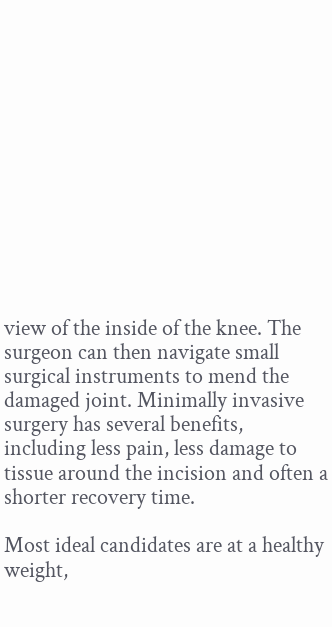view of the inside of the knee. The surgeon can then navigate small surgical instruments to mend the damaged joint. Minimally invasive surgery has several benefits, including less pain, less damage to tissue around the incision and often a shorter recovery time.

Most ideal candidates are at a healthy weight,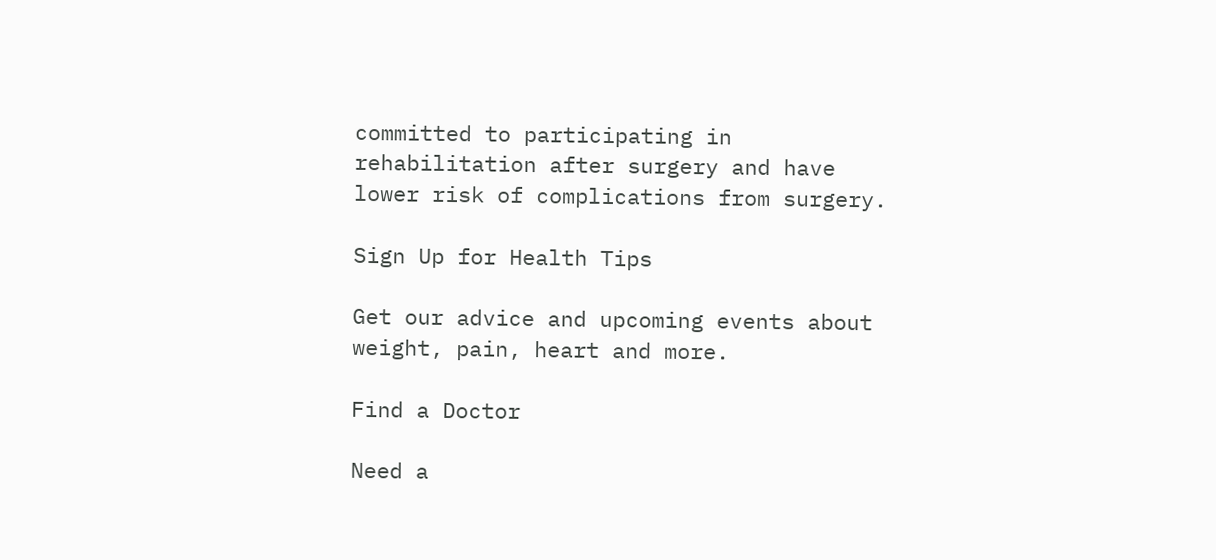committed to participating in rehabilitation after surgery and have lower risk of complications from surgery.

Sign Up for Health Tips

Get our advice and upcoming events about weight, pain, heart and more.

Find a Doctor

Need a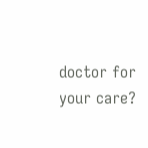doctor for your care?